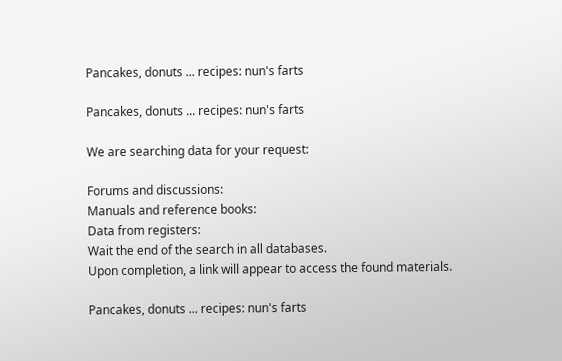Pancakes, donuts ... recipes: nun's farts

Pancakes, donuts ... recipes: nun's farts

We are searching data for your request:

Forums and discussions:
Manuals and reference books:
Data from registers:
Wait the end of the search in all databases.
Upon completion, a link will appear to access the found materials.

Pancakes, donuts ... recipes: nun's farts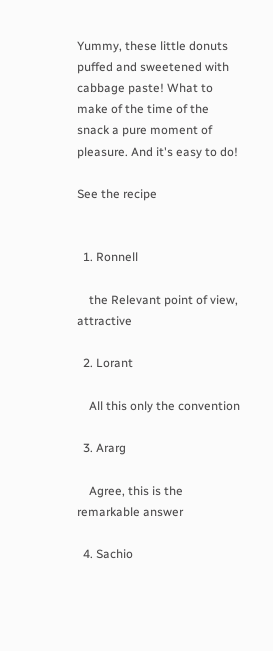Yummy, these little donuts puffed and sweetened with cabbage paste! What to make of the time of the snack a pure moment of pleasure. And it's easy to do!

See the recipe


  1. Ronnell

    the Relevant point of view, attractive

  2. Lorant

    All this only the convention

  3. Ararg

    Agree, this is the remarkable answer

  4. Sachio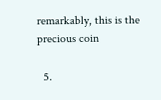remarkably, this is the precious coin

  5.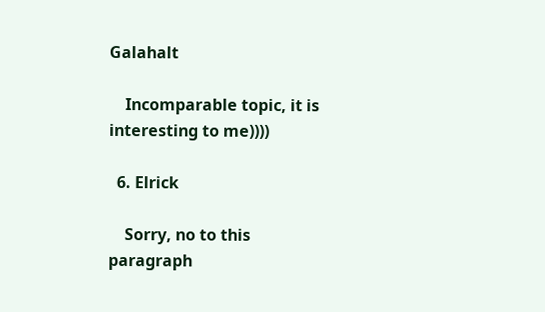Galahalt

    Incomparable topic, it is interesting to me))))

  6. Elrick

    Sorry, no to this paragraph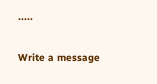.....

Write a message